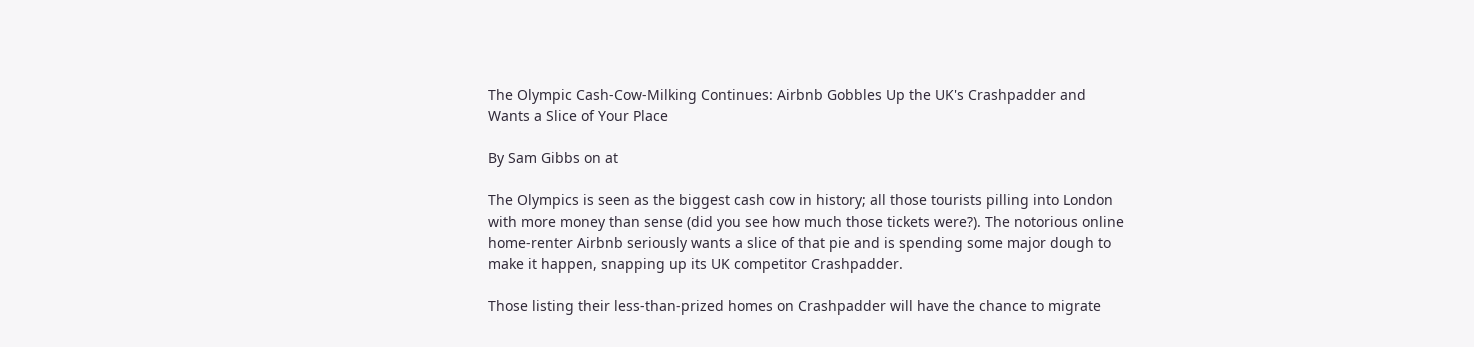The Olympic Cash-Cow-Milking Continues: Airbnb Gobbles Up the UK's Crashpadder and Wants a Slice of Your Place

By Sam Gibbs on at

The Olympics is seen as the biggest cash cow in history; all those tourists pilling into London with more money than sense (did you see how much those tickets were?). The notorious online home-renter Airbnb seriously wants a slice of that pie and is spending some major dough to make it happen, snapping up its UK competitor Crashpadder.

Those listing their less-than-prized homes on Crashpadder will have the chance to migrate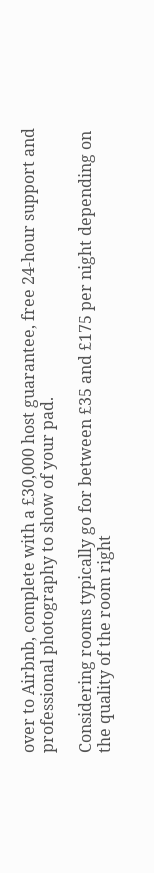over to Airbnb, complete with a £30,000 host guarantee, free 24-hour support and professional photography to show of your pad.

Considering rooms typically go for between £35 and £175 per night depending on the quality of the room right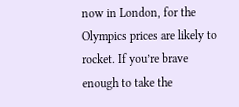now in London, for the Olympics prices are likely to rocket. If you’re brave enough to take the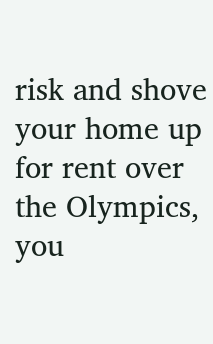risk and shove your home up for rent over the Olympics, you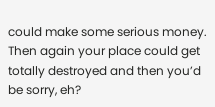could make some serious money. Then again your place could get totally destroyed and then you’d be sorry, eh?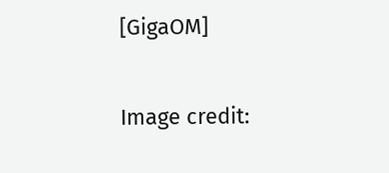[GigaOM]

Image credit: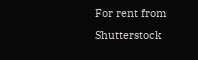For rent from Shutterstock